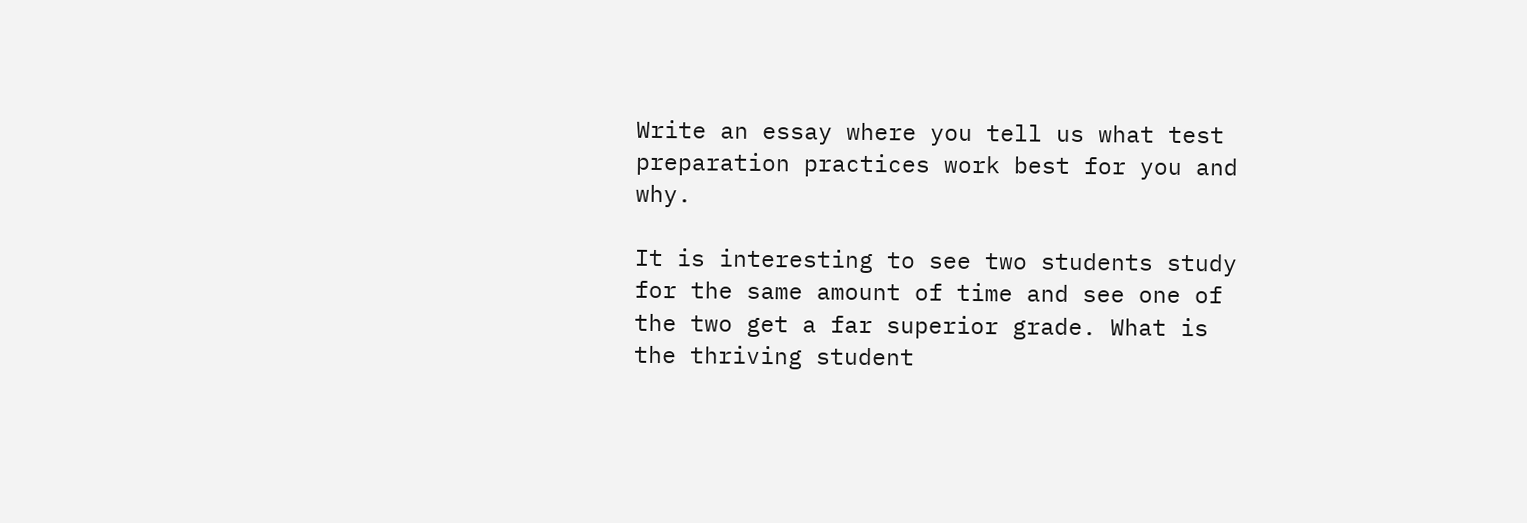Write an essay where you tell us what test preparation practices work best for you and why.

It is interesting to see two students study for the same amount of time and see one of the two get a far superior grade. What is the thriving student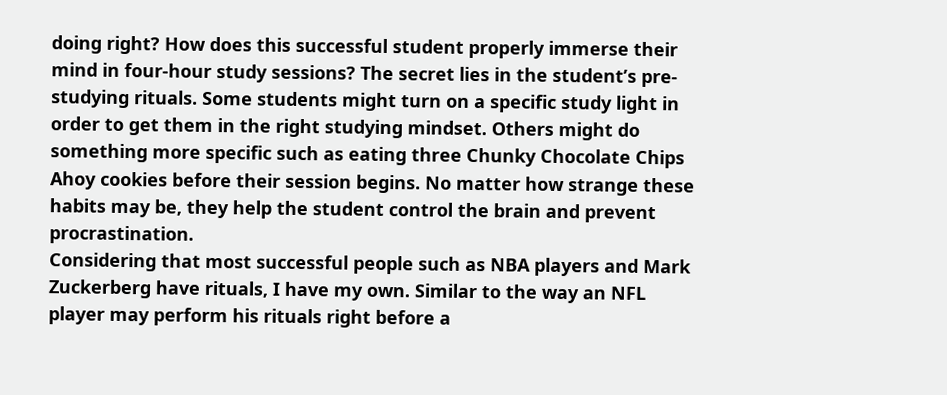doing right? How does this successful student properly immerse their mind in four-hour study sessions? The secret lies in the student’s pre-studying rituals. Some students might turn on a specific study light in order to get them in the right studying mindset. Others might do something more specific such as eating three Chunky Chocolate Chips Ahoy cookies before their session begins. No matter how strange these habits may be, they help the student control the brain and prevent procrastination.
Considering that most successful people such as NBA players and Mark Zuckerberg have rituals, I have my own. Similar to the way an NFL player may perform his rituals right before a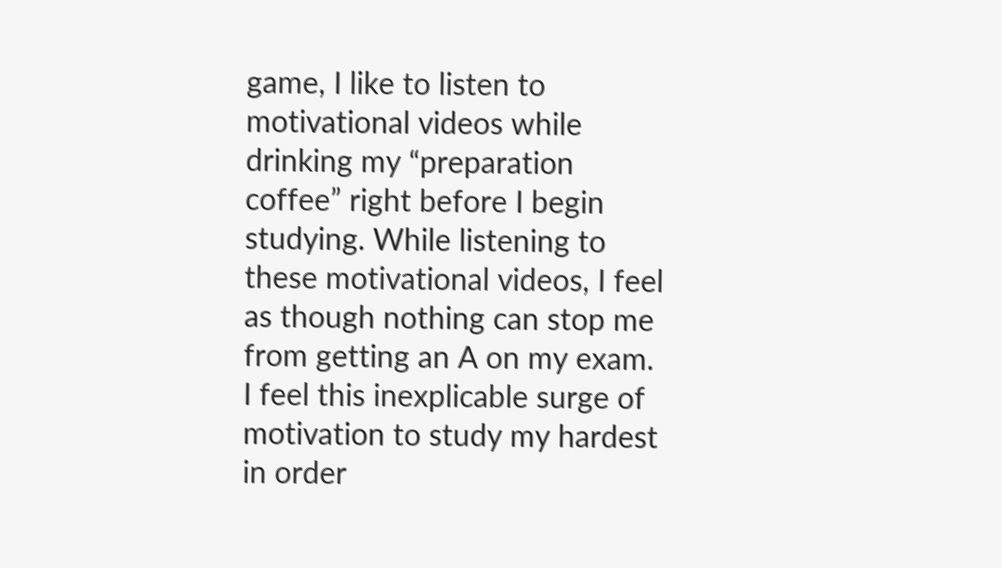game, I like to listen to motivational videos while drinking my “preparation coffee” right before I begin studying. While listening to these motivational videos, I feel as though nothing can stop me from getting an A on my exam. I feel this inexplicable surge of motivation to study my hardest in order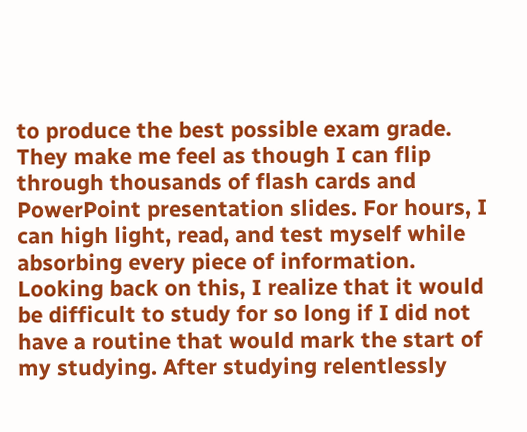to produce the best possible exam grade. They make me feel as though I can flip through thousands of flash cards and PowerPoint presentation slides. For hours, I can high light, read, and test myself while absorbing every piece of information. Looking back on this, I realize that it would be difficult to study for so long if I did not have a routine that would mark the start of my studying. After studying relentlessly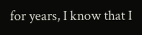for years, I know that I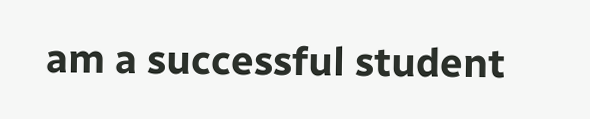am a successful student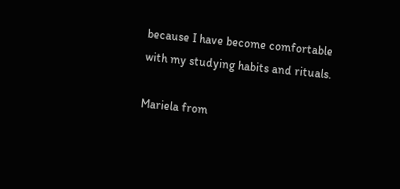because I have become comfortable with my studying habits and rituals.

Mariela from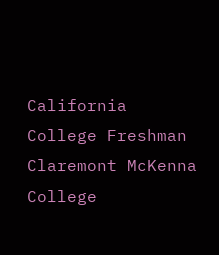California
College Freshman
Claremont McKenna College